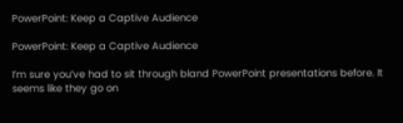PowerPoint: Keep a Captive Audience

PowerPoint: Keep a Captive Audience

I’m sure you’ve had to sit through bland PowerPoint presentations before. It seems like they go on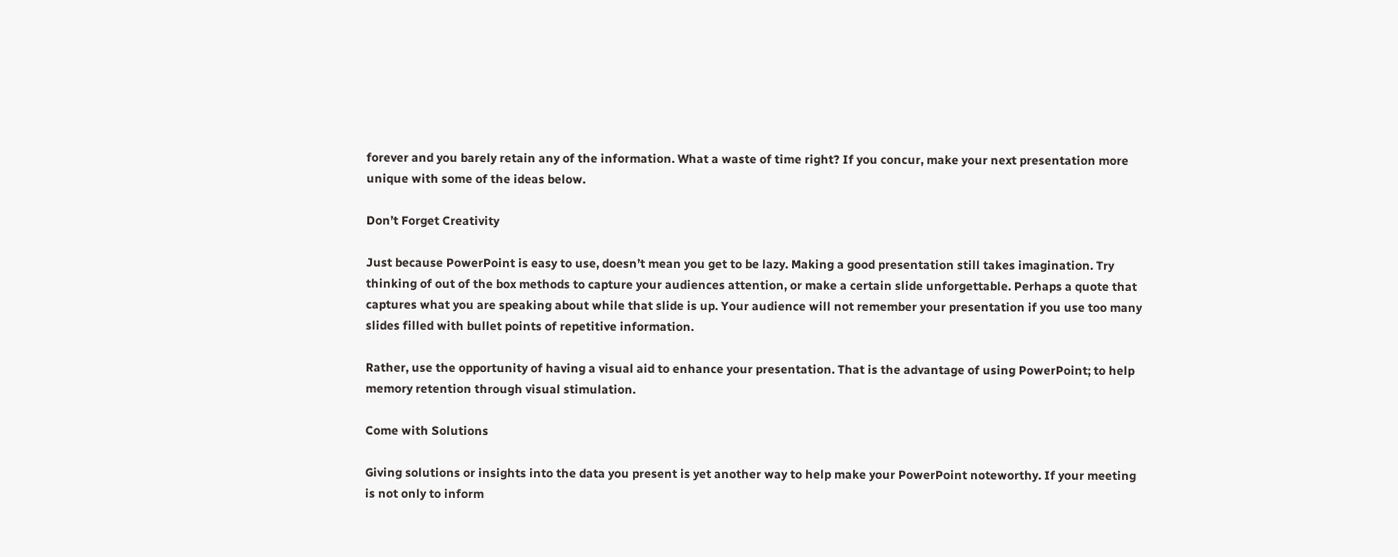forever and you barely retain any of the information. What a waste of time right? If you concur, make your next presentation more unique with some of the ideas below.

Don’t Forget Creativity

Just because PowerPoint is easy to use, doesn’t mean you get to be lazy. Making a good presentation still takes imagination. Try thinking of out of the box methods to capture your audiences attention, or make a certain slide unforgettable. Perhaps a quote that captures what you are speaking about while that slide is up. Your audience will not remember your presentation if you use too many slides filled with bullet points of repetitive information.

Rather, use the opportunity of having a visual aid to enhance your presentation. That is the advantage of using PowerPoint; to help memory retention through visual stimulation.

Come with Solutions

Giving solutions or insights into the data you present is yet another way to help make your PowerPoint noteworthy. If your meeting is not only to inform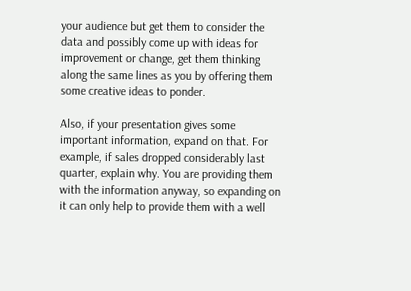your audience but get them to consider the data and possibly come up with ideas for improvement or change, get them thinking along the same lines as you by offering them some creative ideas to ponder.

Also, if your presentation gives some important information, expand on that. For example, if sales dropped considerably last quarter, explain why. You are providing them with the information anyway, so expanding on it can only help to provide them with a well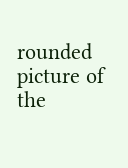rounded picture of the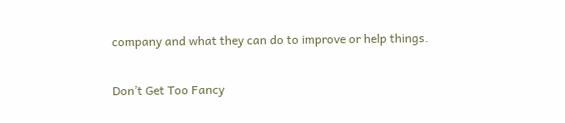company and what they can do to improve or help things.

Don’t Get Too Fancy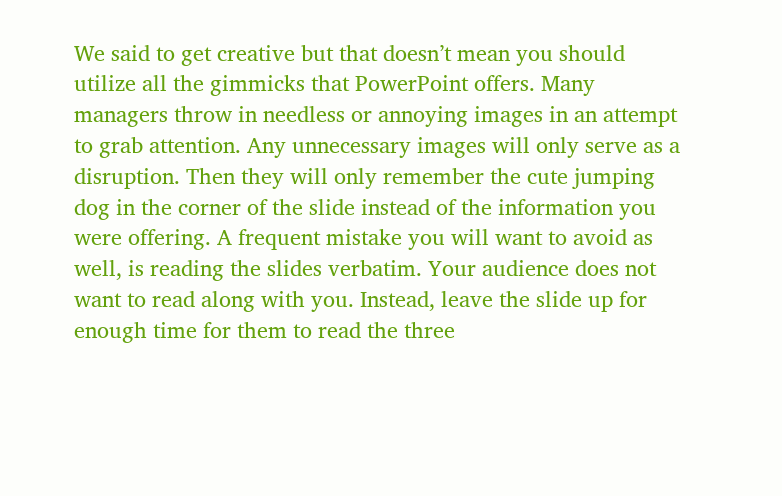We said to get creative but that doesn’t mean you should utilize all the gimmicks that PowerPoint offers. Many managers throw in needless or annoying images in an attempt to grab attention. Any unnecessary images will only serve as a disruption. Then they will only remember the cute jumping dog in the corner of the slide instead of the information you were offering. A frequent mistake you will want to avoid as well, is reading the slides verbatim. Your audience does not want to read along with you. Instead, leave the slide up for enough time for them to read the three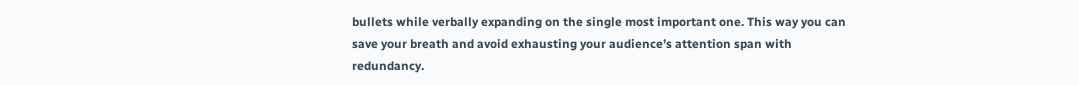bullets while verbally expanding on the single most important one. This way you can save your breath and avoid exhausting your audience’s attention span with redundancy.